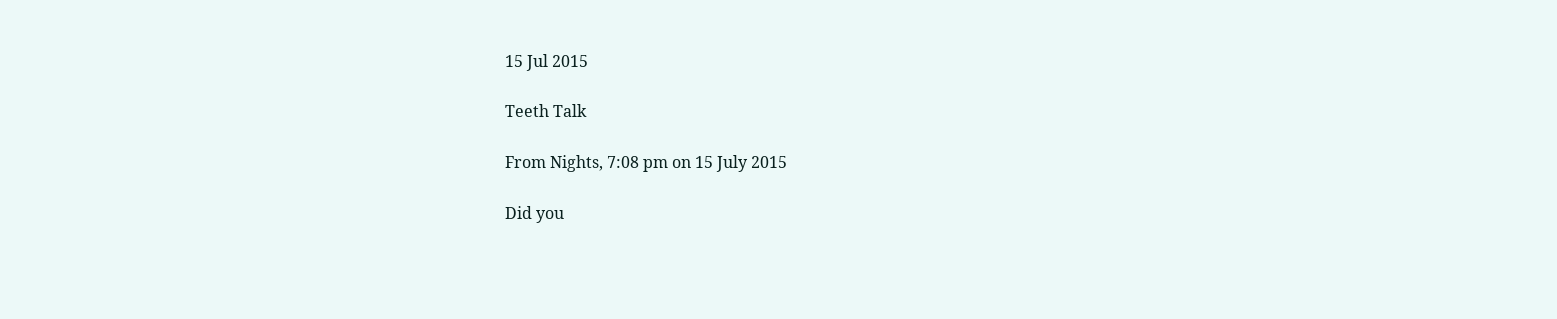15 Jul 2015

Teeth Talk

From Nights, 7:08 pm on 15 July 2015

Did you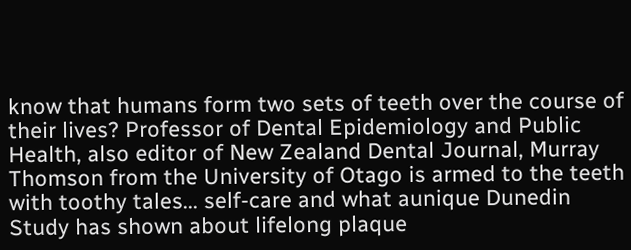know that humans form two sets of teeth over the course of their lives? Professor of Dental Epidemiology and Public Health, also editor of New Zealand Dental Journal, Murray Thomson from the University of Otago is armed to the teeth with toothy tales... self-care and what aunique Dunedin Study has shown about lifelong plaque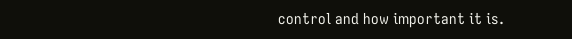control and how important it is.